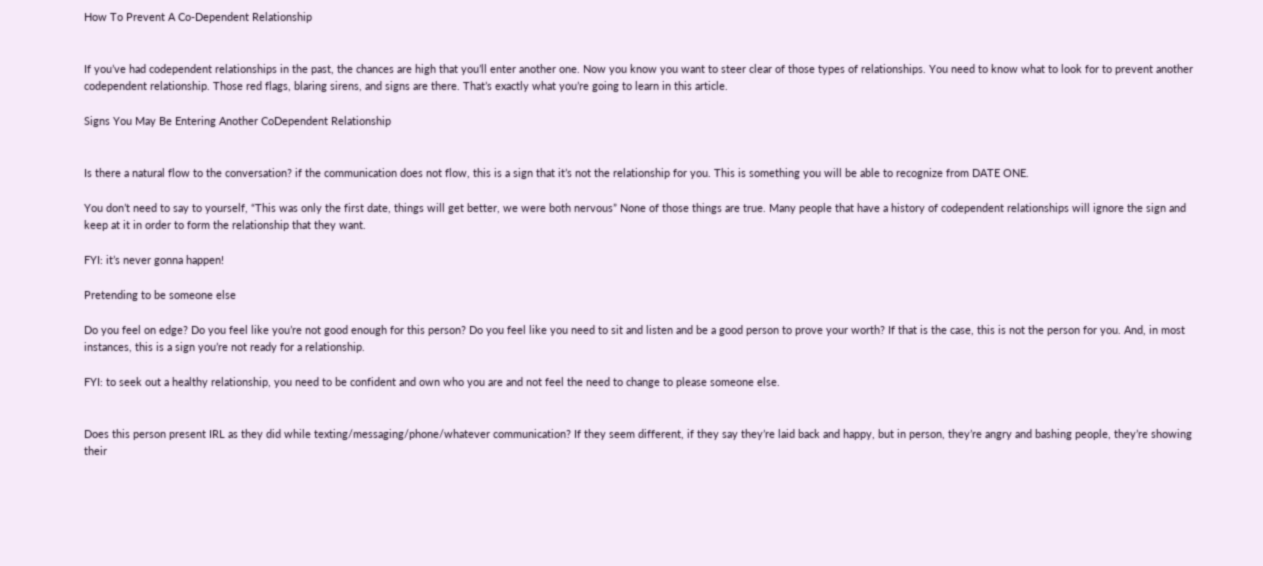How To Prevent A Co-Dependent Relationship


If you’ve had codependent relationships in the past, the chances are high that you’ll enter another one. Now you know you want to steer clear of those types of relationships. You need to know what to look for to prevent another codependent relationship. Those red flags, blaring sirens, and signs are there. That’s exactly what you’re going to learn in this article.

Signs You May Be Entering Another CoDependent Relationship


Is there a natural flow to the conversation? if the communication does not flow, this is a sign that it’s not the relationship for you. This is something you will be able to recognize from DATE ONE.

You don’t need to say to yourself, “This was only the first date, things will get better, we were both nervous” None of those things are true. Many people that have a history of codependent relationships will ignore the sign and keep at it in order to form the relationship that they want.

FYI: it’s never gonna happen!

Pretending to be someone else

Do you feel on edge? Do you feel like you’re not good enough for this person? Do you feel like you need to sit and listen and be a good person to prove your worth? If that is the case, this is not the person for you. And, in most instances, this is a sign you’re not ready for a relationship.

FYI: to seek out a healthy relationship, you need to be confident and own who you are and not feel the need to change to please someone else.


Does this person present IRL as they did while texting/messaging/phone/whatever communication? If they seem different, if they say they’re laid back and happy, but in person, they’re angry and bashing people, they’re showing their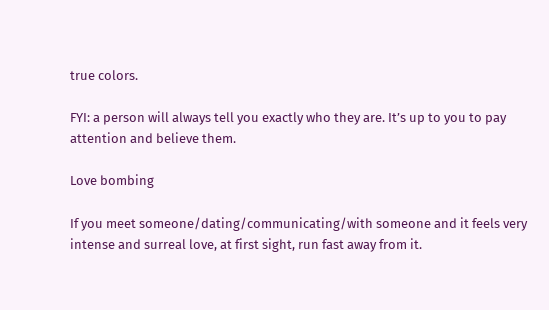true colors.

FYI: a person will always tell you exactly who they are. It’s up to you to pay attention and believe them.

Love bombing

If you meet someone/dating/communicating/with someone and it feels very intense and surreal love, at first sight, run fast away from it.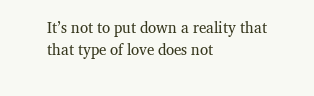It’s not to put down a reality that that type of love does not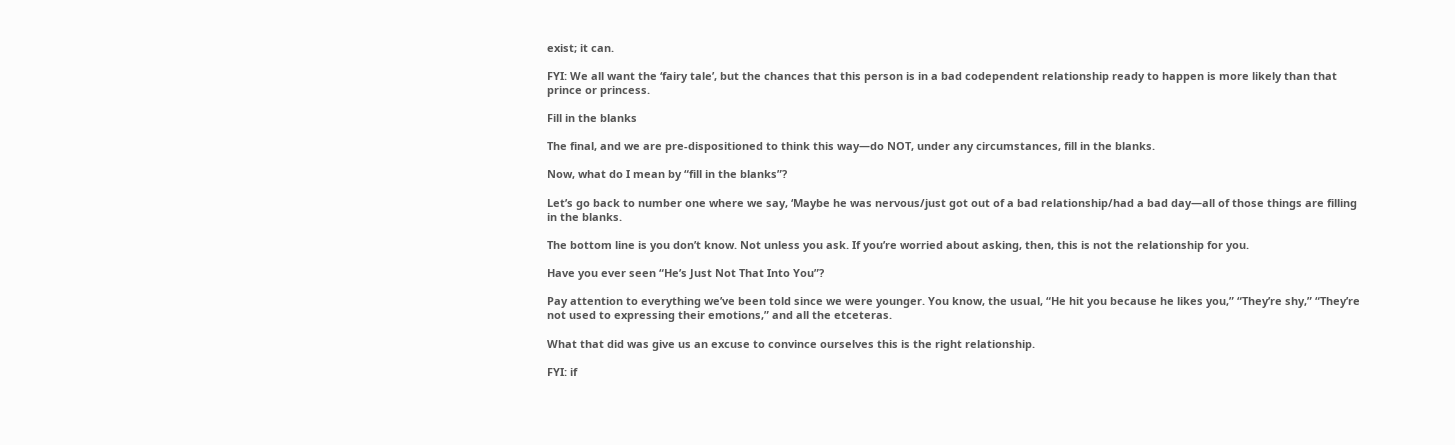exist; it can.

FYI: We all want the ‘fairy tale’, but the chances that this person is in a bad codependent relationship ready to happen is more likely than that prince or princess.

Fill in the blanks

The final, and we are pre-dispositioned to think this way—do NOT, under any circumstances, fill in the blanks.

Now, what do I mean by “fill in the blanks”?

Let’s go back to number one where we say, ‘Maybe he was nervous/just got out of a bad relationship/had a bad day—all of those things are filling in the blanks.

The bottom line is you don’t know. Not unless you ask. If you’re worried about asking, then, this is not the relationship for you.

Have you ever seen “He’s Just Not That Into You”?

Pay attention to everything we’ve been told since we were younger. You know, the usual, “He hit you because he likes you,” “They’re shy,” “They’re not used to expressing their emotions,” and all the etceteras.

What that did was give us an excuse to convince ourselves this is the right relationship.

FYI: if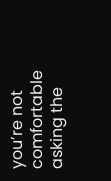you’re not comfortable asking the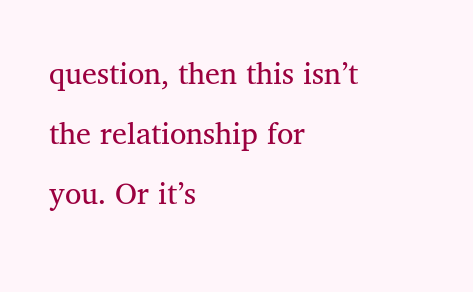question, then this isn’t the relationship for you. Or it’s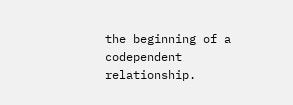the beginning of a codependent relationship.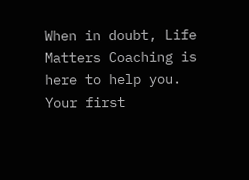When in doubt, Life Matters Coaching is here to help you. Your first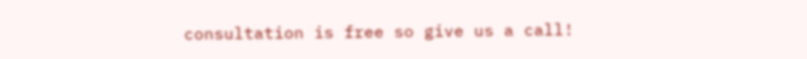consultation is free so give us a call!